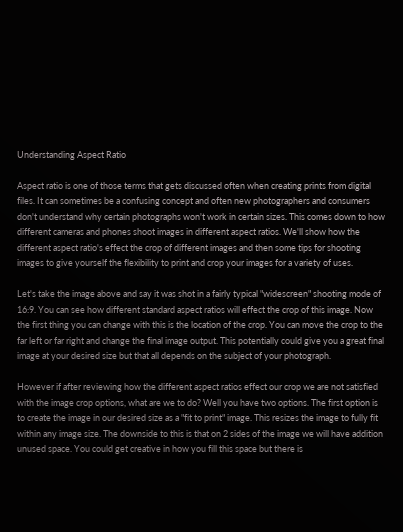Understanding Aspect Ratio

Aspect ratio is one of those terms that gets discussed often when creating prints from digital files. It can sometimes be a confusing concept and often new photographers and consumers don't understand why certain photographs won't work in certain sizes. This comes down to how different cameras and phones shoot images in different aspect ratios. We'll show how the different aspect ratio's effect the crop of different images and then some tips for shooting images to give yourself the flexibility to print and crop your images for a variety of uses.

Let's take the image above and say it was shot in a fairly typical "widescreen" shooting mode of 16:9. You can see how different standard aspect ratios will effect the crop of this image. Now the first thing you can change with this is the location of the crop. You can move the crop to the far left or far right and change the final image output. This potentially could give you a great final image at your desired size but that all depends on the subject of your photograph.

However if after reviewing how the different aspect ratios effect our crop we are not satisfied with the image crop options, what are we to do? Well you have two options. The first option is to create the image in our desired size as a "fit to print" image. This resizes the image to fully fit within any image size. The downside to this is that on 2 sides of the image we will have addition unused space. You could get creative in how you fill this space but there is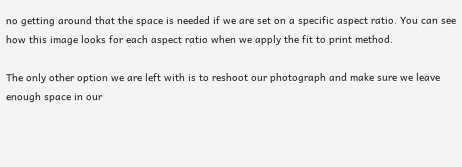no getting around that the space is needed if we are set on a specific aspect ratio. You can see how this image looks for each aspect ratio when we apply the fit to print method.

The only other option we are left with is to reshoot our photograph and make sure we leave enough space in our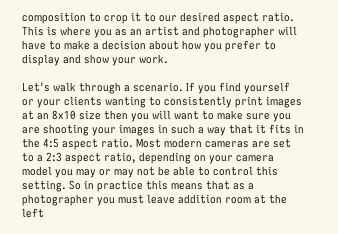composition to crop it to our desired aspect ratio. This is where you as an artist and photographer will have to make a decision about how you prefer to display and show your work.

Let's walk through a scenario. If you find yourself or your clients wanting to consistently print images at an 8x10 size then you will want to make sure you are shooting your images in such a way that it fits in the 4:5 aspect ratio. Most modern cameras are set to a 2:3 aspect ratio, depending on your camera model you may or may not be able to control this setting. So in practice this means that as a photographer you must leave addition room at the left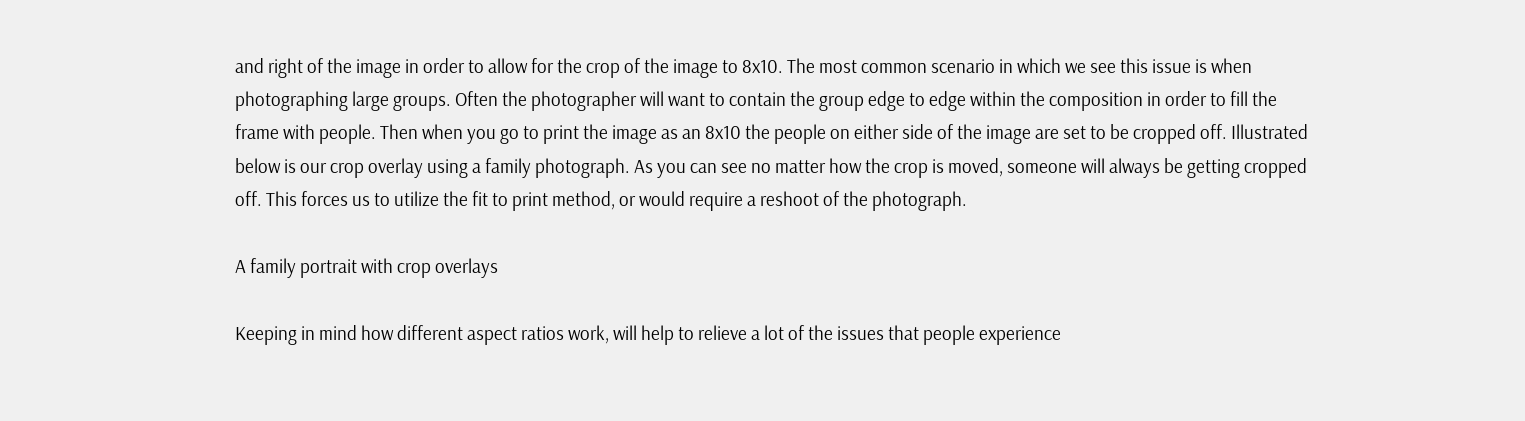and right of the image in order to allow for the crop of the image to 8x10. The most common scenario in which we see this issue is when photographing large groups. Often the photographer will want to contain the group edge to edge within the composition in order to fill the frame with people. Then when you go to print the image as an 8x10 the people on either side of the image are set to be cropped off. Illustrated below is our crop overlay using a family photograph. As you can see no matter how the crop is moved, someone will always be getting cropped off. This forces us to utilize the fit to print method, or would require a reshoot of the photograph.

A family portrait with crop overlays

Keeping in mind how different aspect ratios work, will help to relieve a lot of the issues that people experience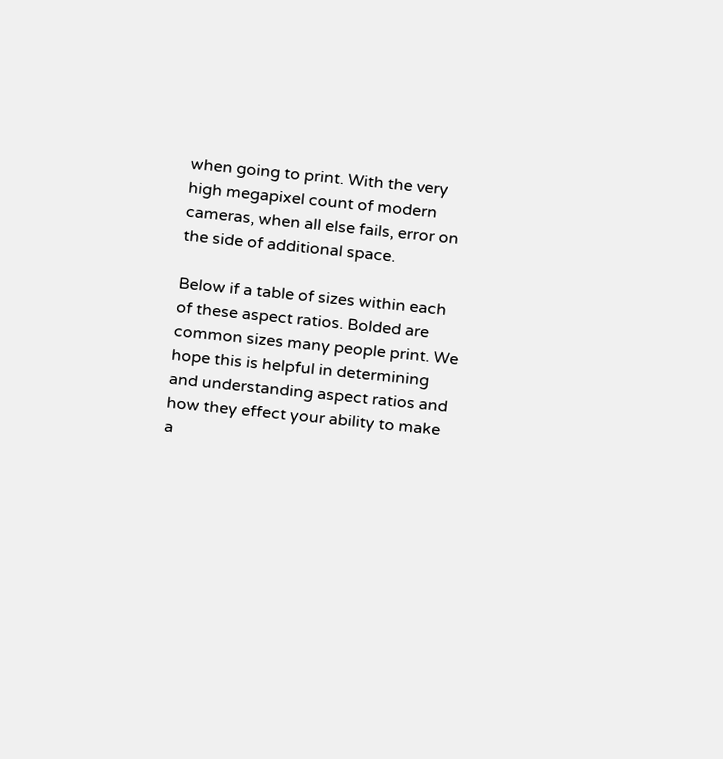when going to print. With the very high megapixel count of modern cameras, when all else fails, error on the side of additional space.

Below if a table of sizes within each of these aspect ratios. Bolded are common sizes many people print. We hope this is helpful in determining and understanding aspect ratios and how they effect your ability to make a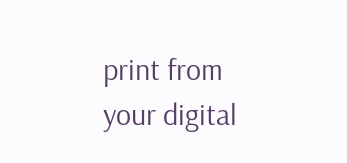print from your digital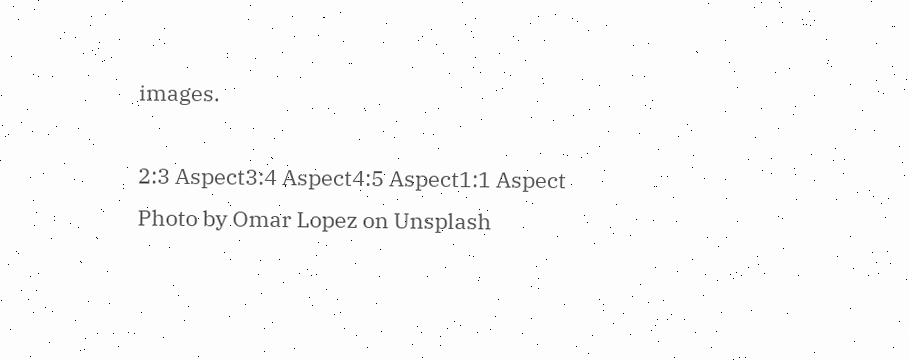images.

2:3 Aspect3:4 Aspect4:5 Aspect1:1 Aspect
Photo by Omar Lopez on Unsplash